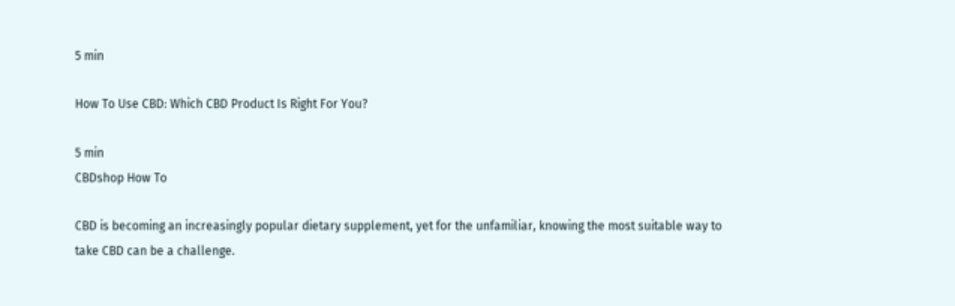5 min

How To Use CBD: Which CBD Product Is Right For You?

5 min
CBDshop How To

CBD is becoming an increasingly popular dietary supplement, yet for the unfamiliar, knowing the most suitable way to take CBD can be a challenge.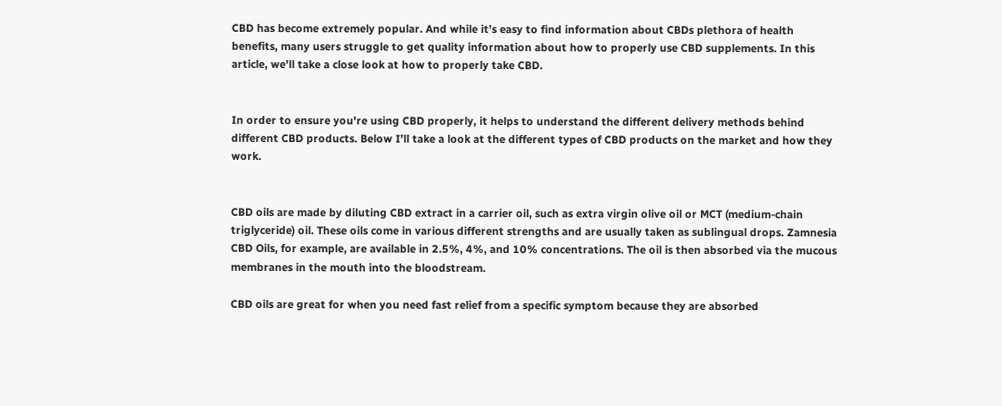CBD has become extremely popular. And while it’s easy to find information about CBDs plethora of health benefits, many users struggle to get quality information about how to properly use CBD supplements. In this article, we’ll take a close look at how to properly take CBD.


In order to ensure you're using CBD properly, it helps to understand the different delivery methods behind different CBD products. Below I’ll take a look at the different types of CBD products on the market and how they work.


CBD oils are made by diluting CBD extract in a carrier oil, such as extra virgin olive oil or MCT (medium-chain triglyceride) oil. These oils come in various different strengths and are usually taken as sublingual drops. Zamnesia CBD Oils, for example, are available in 2.5%, 4%, and 10% concentrations. The oil is then absorbed via the mucous membranes in the mouth into the bloodstream.

CBD oils are great for when you need fast relief from a specific symptom because they are absorbed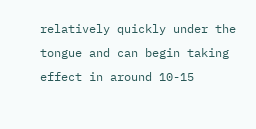relatively quickly under the tongue and can begin taking effect in around 10-15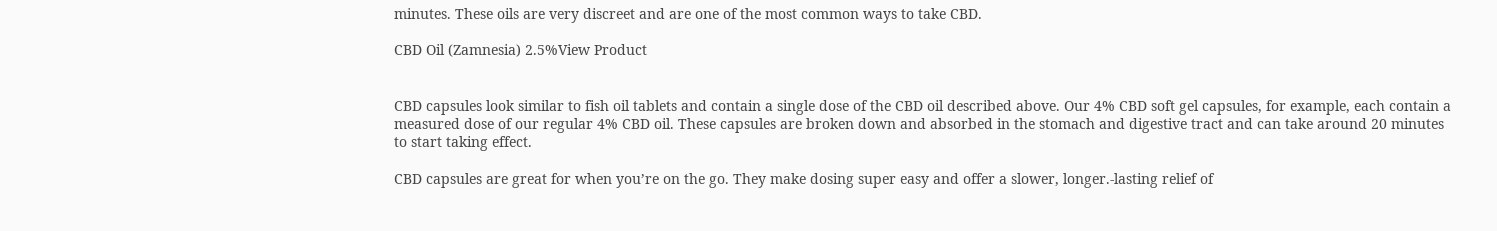minutes. These oils are very discreet and are one of the most common ways to take CBD.

CBD Oil (Zamnesia) 2.5%View Product


CBD capsules look similar to fish oil tablets and contain a single dose of the CBD oil described above. Our 4% CBD soft gel capsules, for example, each contain a measured dose of our regular 4% CBD oil. These capsules are broken down and absorbed in the stomach and digestive tract and can take around 20 minutes to start taking effect.

CBD capsules are great for when you’re on the go. They make dosing super easy and offer a slower, longer.-lasting relief of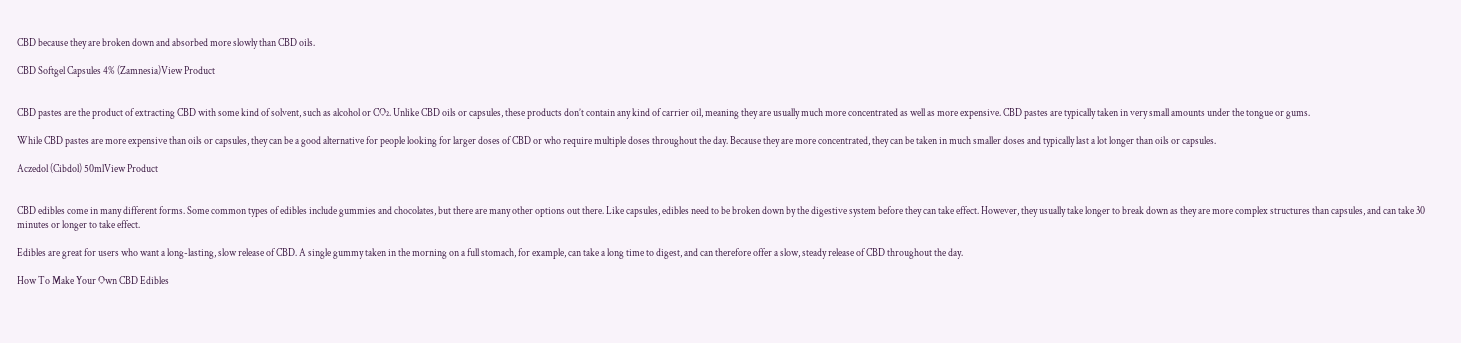CBD because they are broken down and absorbed more slowly than CBD oils.

CBD Softgel Capsules 4% (Zamnesia)View Product


CBD pastes are the product of extracting CBD with some kind of solvent, such as alcohol or CO₂. Unlike CBD oils or capsules, these products don’t contain any kind of carrier oil, meaning they are usually much more concentrated as well as more expensive. CBD pastes are typically taken in very small amounts under the tongue or gums.

While CBD pastes are more expensive than oils or capsules, they can be a good alternative for people looking for larger doses of CBD or who require multiple doses throughout the day. Because they are more concentrated, they can be taken in much smaller doses and typically last a lot longer than oils or capsules.

Aczedol (Cibdol) 50mlView Product


CBD edibles come in many different forms. Some common types of edibles include gummies and chocolates, but there are many other options out there. Like capsules, edibles need to be broken down by the digestive system before they can take effect. However, they usually take longer to break down as they are more complex structures than capsules, and can take 30 minutes or longer to take effect.

Edibles are great for users who want a long-lasting, slow release of CBD. A single gummy taken in the morning on a full stomach, for example, can take a long time to digest, and can therefore offer a slow, steady release of CBD throughout the day.

How To Make Your Own CBD Edibles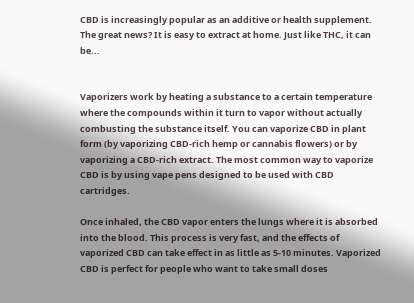CBD is increasingly popular as an additive or health supplement. The great news? It is easy to extract at home. Just like THC, it can be...


Vaporizers work by heating a substance to a certain temperature where the compounds within it turn to vapor without actually combusting the substance itself. You can vaporize CBD in plant form (by vaporizing CBD-rich hemp or cannabis flowers) or by vaporizing a CBD-rich extract. The most common way to vaporize CBD is by using vape pens designed to be used with CBD cartridges.

Once inhaled, the CBD vapor enters the lungs where it is absorbed into the blood. This process is very fast, and the effects of vaporized CBD can take effect in as little as 5-10 minutes. Vaporized CBD is perfect for people who want to take small doses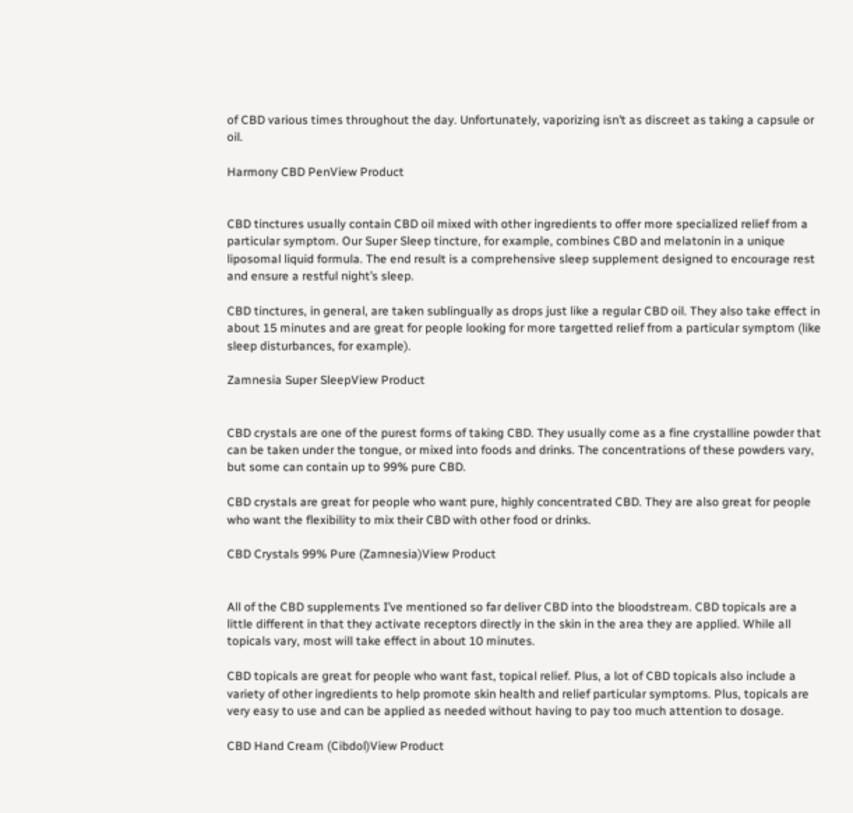of CBD various times throughout the day. Unfortunately, vaporizing isn’t as discreet as taking a capsule or oil.

Harmony CBD PenView Product


CBD tinctures usually contain CBD oil mixed with other ingredients to offer more specialized relief from a particular symptom. Our Super Sleep tincture, for example, combines CBD and melatonin in a unique liposomal liquid formula. The end result is a comprehensive sleep supplement designed to encourage rest and ensure a restful night’s sleep.

CBD tinctures, in general, are taken sublingually as drops just like a regular CBD oil. They also take effect in about 15 minutes and are great for people looking for more targetted relief from a particular symptom (like sleep disturbances, for example).

Zamnesia Super SleepView Product


CBD crystals are one of the purest forms of taking CBD. They usually come as a fine crystalline powder that can be taken under the tongue, or mixed into foods and drinks. The concentrations of these powders vary, but some can contain up to 99% pure CBD.

CBD crystals are great for people who want pure, highly concentrated CBD. They are also great for people who want the flexibility to mix their CBD with other food or drinks.

CBD Crystals 99% Pure (Zamnesia)View Product


All of the CBD supplements I’ve mentioned so far deliver CBD into the bloodstream. CBD topicals are a little different in that they activate receptors directly in the skin in the area they are applied. While all topicals vary, most will take effect in about 10 minutes.

CBD topicals are great for people who want fast, topical relief. Plus, a lot of CBD topicals also include a variety of other ingredients to help promote skin health and relief particular symptoms. Plus, topicals are very easy to use and can be applied as needed without having to pay too much attention to dosage.

CBD Hand Cream (Cibdol)View Product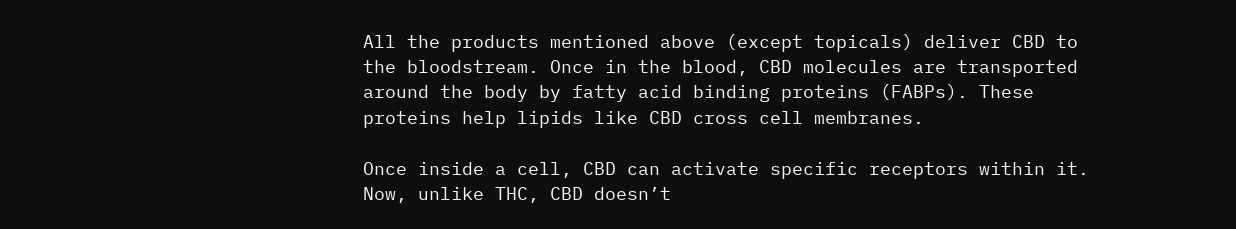All the products mentioned above (except topicals) deliver CBD to the bloodstream. Once in the blood, CBD molecules are transported around the body by fatty acid binding proteins (FABPs). These proteins help lipids like CBD cross cell membranes.

Once inside a cell, CBD can activate specific receptors within it. Now, unlike THC, CBD doesn’t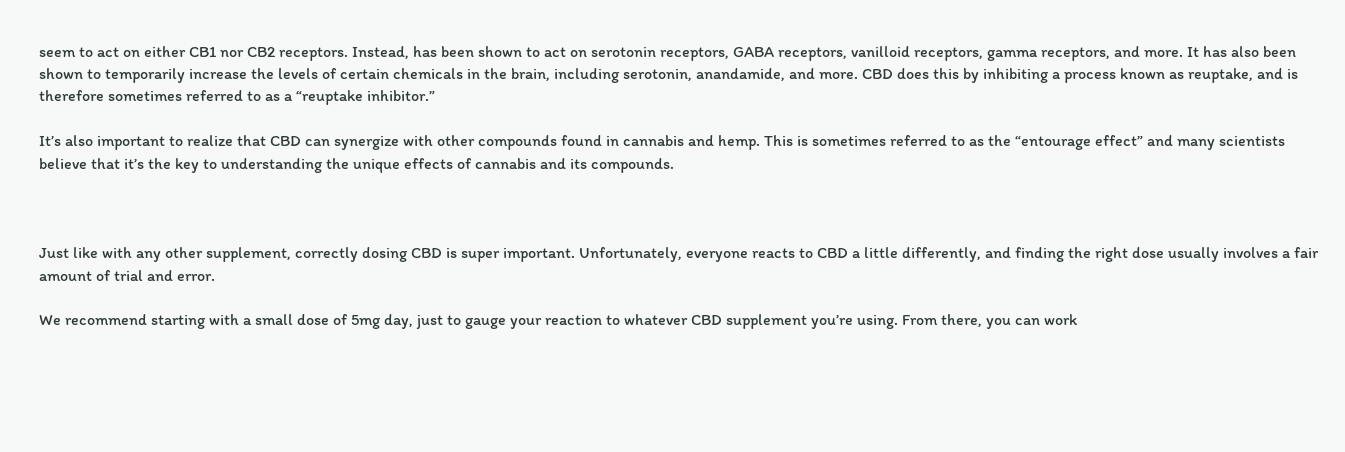seem to act on either CB1 nor CB2 receptors. Instead, has been shown to act on serotonin receptors, GABA receptors, vanilloid receptors, gamma receptors, and more. It has also been shown to temporarily increase the levels of certain chemicals in the brain, including serotonin, anandamide, and more. CBD does this by inhibiting a process known as reuptake, and is therefore sometimes referred to as a “reuptake inhibitor.”

It’s also important to realize that CBD can synergize with other compounds found in cannabis and hemp. This is sometimes referred to as the “entourage effect” and many scientists believe that it’s the key to understanding the unique effects of cannabis and its compounds.



Just like with any other supplement, correctly dosing CBD is super important. Unfortunately, everyone reacts to CBD a little differently, and finding the right dose usually involves a fair amount of trial and error.

We recommend starting with a small dose of 5mg day, just to gauge your reaction to whatever CBD supplement you’re using. From there, you can work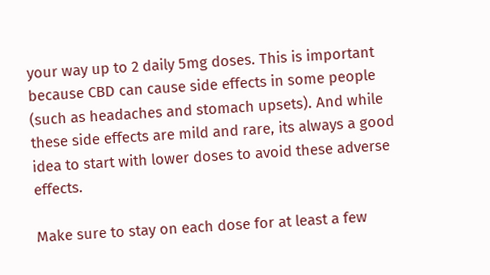your way up to 2 daily 5mg doses. This is important because CBD can cause side effects in some people (such as headaches and stomach upsets). And while these side effects are mild and rare, its always a good idea to start with lower doses to avoid these adverse effects.

Make sure to stay on each dose for at least a few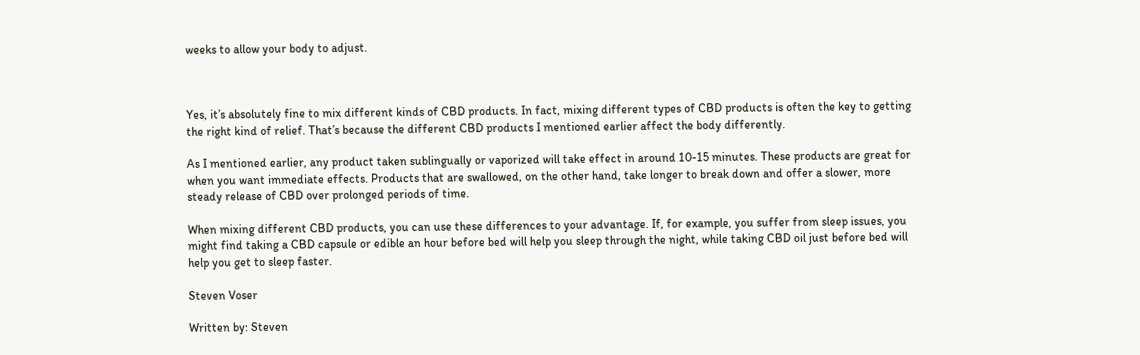weeks to allow your body to adjust.



Yes, it’s absolutely fine to mix different kinds of CBD products. In fact, mixing different types of CBD products is often the key to getting the right kind of relief. That’s because the different CBD products I mentioned earlier affect the body differently.

As I mentioned earlier, any product taken sublingually or vaporized will take effect in around 10-15 minutes. These products are great for when you want immediate effects. Products that are swallowed, on the other hand, take longer to break down and offer a slower, more steady release of CBD over prolonged periods of time.

When mixing different CBD products, you can use these differences to your advantage. If, for example, you suffer from sleep issues, you might find taking a CBD capsule or edible an hour before bed will help you sleep through the night, while taking CBD oil just before bed will help you get to sleep faster.

Steven Voser

Written by: Steven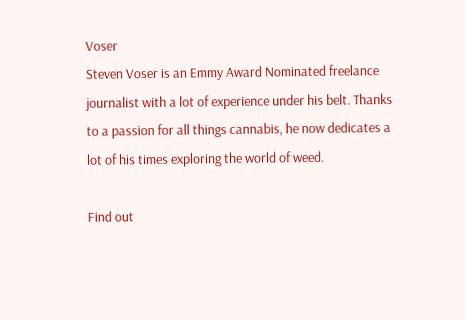Voser
Steven Voser is an Emmy Award Nominated freelance journalist with a lot of experience under his belt. Thanks to a passion for all things cannabis, he now dedicates a lot of his times exploring the world of weed.

Find out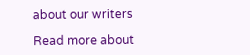about our writers

Read more about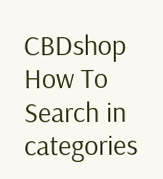CBDshop How To
Search in categories